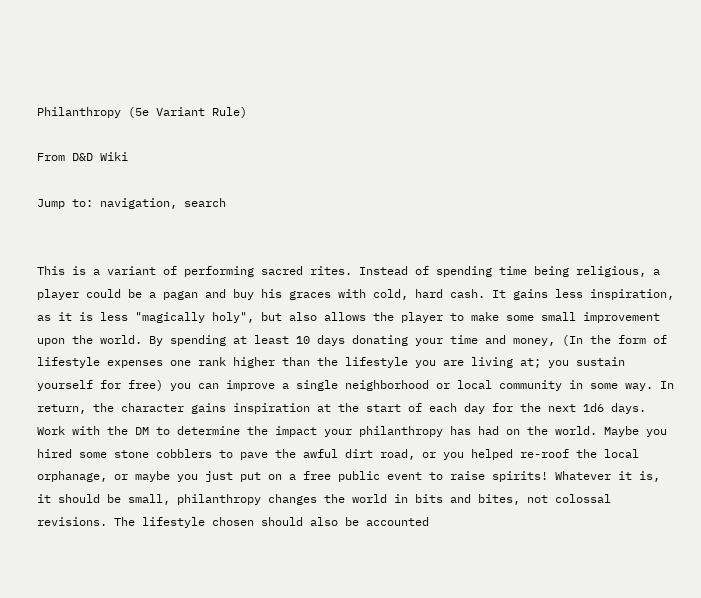Philanthropy (5e Variant Rule)

From D&D Wiki

Jump to: navigation, search


This is a variant of performing sacred rites. Instead of spending time being religious, a player could be a pagan and buy his graces with cold, hard cash. It gains less inspiration, as it is less "magically holy", but also allows the player to make some small improvement upon the world. By spending at least 10 days donating your time and money, (In the form of lifestyle expenses one rank higher than the lifestyle you are living at; you sustain yourself for free) you can improve a single neighborhood or local community in some way. In return, the character gains inspiration at the start of each day for the next 1d6 days. Work with the DM to determine the impact your philanthropy has had on the world. Maybe you hired some stone cobblers to pave the awful dirt road, or you helped re-roof the local orphanage, or maybe you just put on a free public event to raise spirits! Whatever it is, it should be small, philanthropy changes the world in bits and bites, not colossal revisions. The lifestyle chosen should also be accounted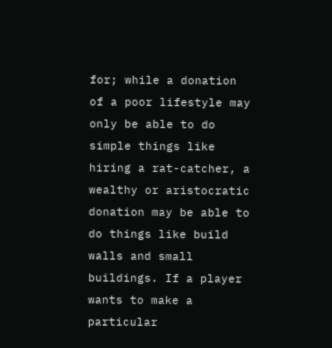for; while a donation of a poor lifestyle may only be able to do simple things like hiring a rat-catcher, a wealthy or aristocratic donation may be able to do things like build walls and small buildings. If a player wants to make a particular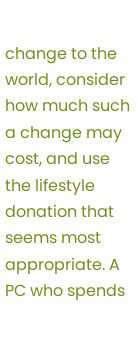change to the world, consider how much such a change may cost, and use the lifestyle donation that seems most appropriate. A PC who spends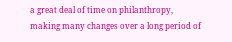a great deal of time on philanthropy, making many changes over a long period of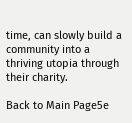time, can slowly build a community into a thriving utopia through their charity.

Back to Main Page5e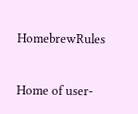HomebrewRules

Home of user-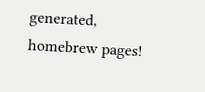generated,
homebrew pages!